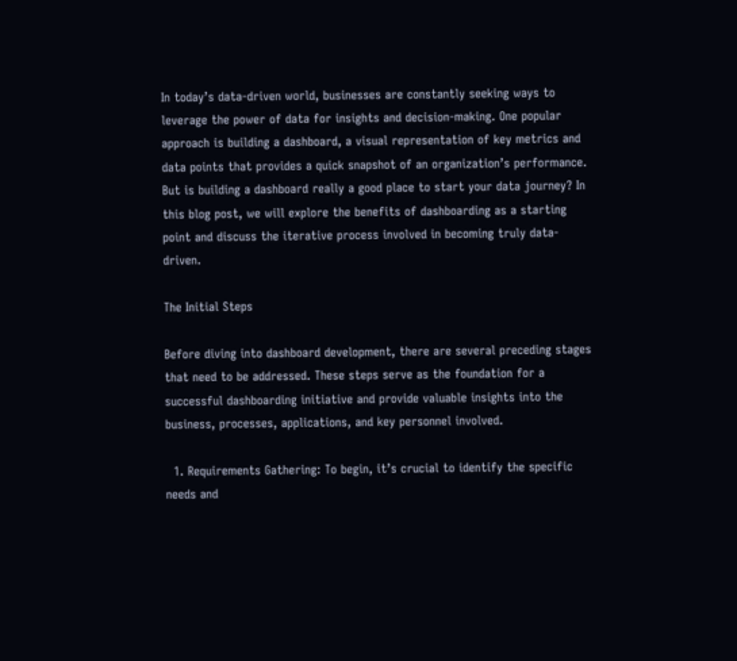In today’s data-driven world, businesses are constantly seeking ways to leverage the power of data for insights and decision-making. One popular approach is building a dashboard, a visual representation of key metrics and data points that provides a quick snapshot of an organization’s performance. But is building a dashboard really a good place to start your data journey? In this blog post, we will explore the benefits of dashboarding as a starting point and discuss the iterative process involved in becoming truly data-driven.

The Initial Steps

Before diving into dashboard development, there are several preceding stages that need to be addressed. These steps serve as the foundation for a successful dashboarding initiative and provide valuable insights into the business, processes, applications, and key personnel involved.

  1. Requirements Gathering: To begin, it’s crucial to identify the specific needs and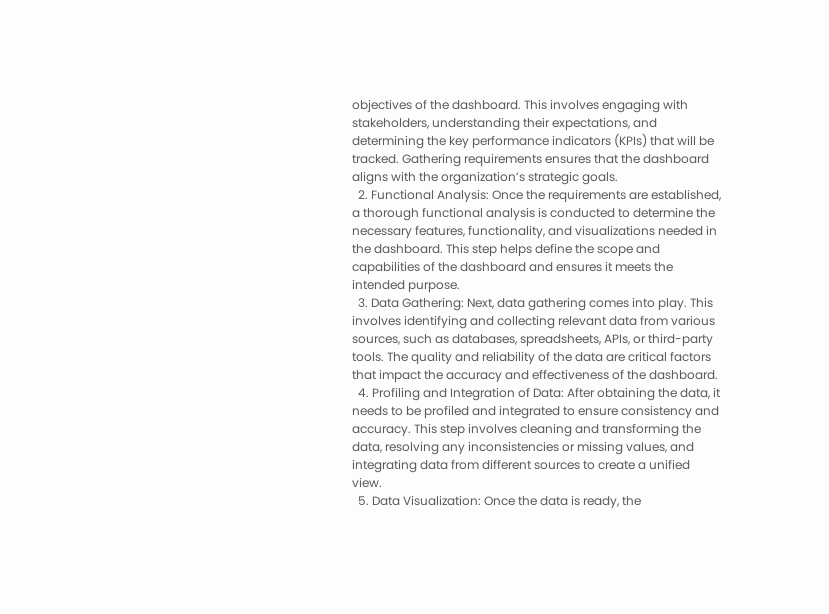objectives of the dashboard. This involves engaging with stakeholders, understanding their expectations, and determining the key performance indicators (KPIs) that will be tracked. Gathering requirements ensures that the dashboard aligns with the organization’s strategic goals.
  2. Functional Analysis: Once the requirements are established, a thorough functional analysis is conducted to determine the necessary features, functionality, and visualizations needed in the dashboard. This step helps define the scope and capabilities of the dashboard and ensures it meets the intended purpose.
  3. Data Gathering: Next, data gathering comes into play. This involves identifying and collecting relevant data from various sources, such as databases, spreadsheets, APIs, or third-party tools. The quality and reliability of the data are critical factors that impact the accuracy and effectiveness of the dashboard.
  4. Profiling and Integration of Data: After obtaining the data, it needs to be profiled and integrated to ensure consistency and accuracy. This step involves cleaning and transforming the data, resolving any inconsistencies or missing values, and integrating data from different sources to create a unified view.
  5. Data Visualization: Once the data is ready, the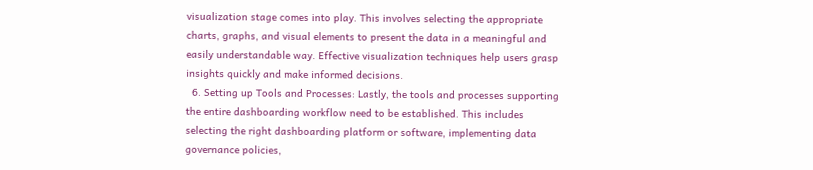visualization stage comes into play. This involves selecting the appropriate charts, graphs, and visual elements to present the data in a meaningful and easily understandable way. Effective visualization techniques help users grasp insights quickly and make informed decisions.
  6. Setting up Tools and Processes: Lastly, the tools and processes supporting the entire dashboarding workflow need to be established. This includes selecting the right dashboarding platform or software, implementing data governance policies,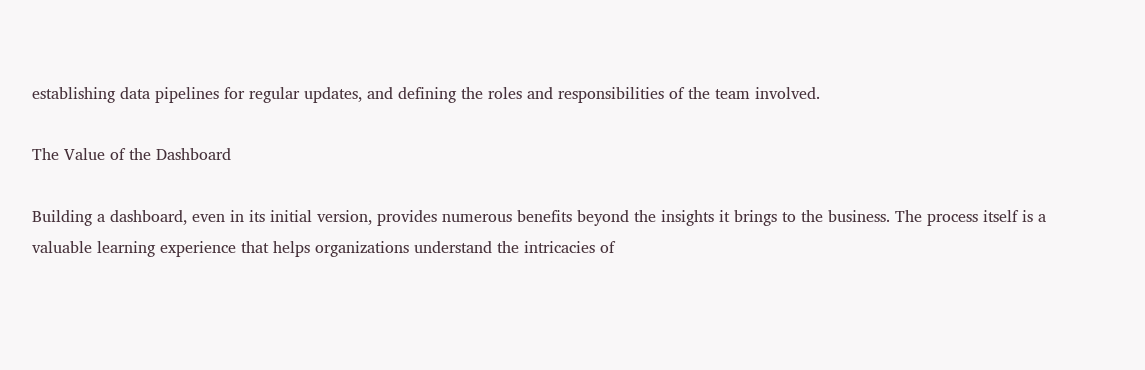establishing data pipelines for regular updates, and defining the roles and responsibilities of the team involved.

The Value of the Dashboard

Building a dashboard, even in its initial version, provides numerous benefits beyond the insights it brings to the business. The process itself is a valuable learning experience that helps organizations understand the intricacies of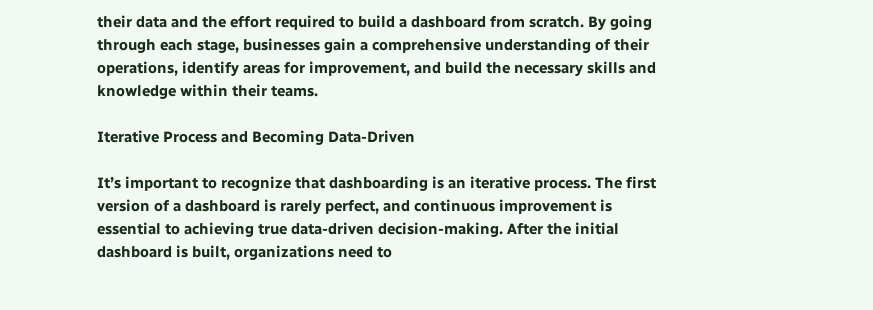their data and the effort required to build a dashboard from scratch. By going through each stage, businesses gain a comprehensive understanding of their operations, identify areas for improvement, and build the necessary skills and knowledge within their teams.

Iterative Process and Becoming Data-Driven

It’s important to recognize that dashboarding is an iterative process. The first version of a dashboard is rarely perfect, and continuous improvement is essential to achieving true data-driven decision-making. After the initial dashboard is built, organizations need to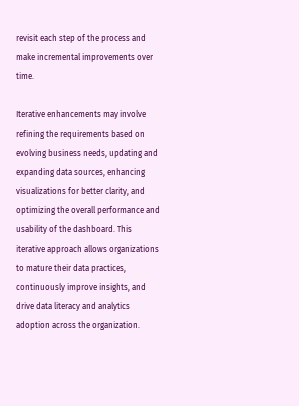revisit each step of the process and make incremental improvements over time.

Iterative enhancements may involve refining the requirements based on evolving business needs, updating and expanding data sources, enhancing visualizations for better clarity, and optimizing the overall performance and usability of the dashboard. This iterative approach allows organizations to mature their data practices, continuously improve insights, and drive data literacy and analytics adoption across the organization.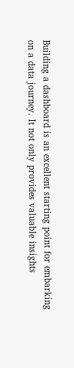Building a dashboard is an excellent starting point for embarking on a data journey. It not only provides valuable insights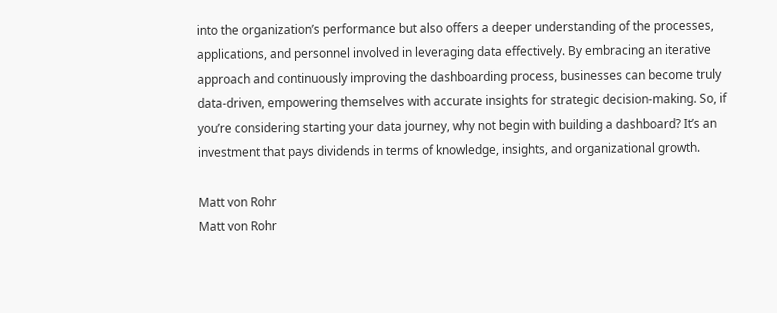into the organization’s performance but also offers a deeper understanding of the processes, applications, and personnel involved in leveraging data effectively. By embracing an iterative approach and continuously improving the dashboarding process, businesses can become truly data-driven, empowering themselves with accurate insights for strategic decision-making. So, if you’re considering starting your data journey, why not begin with building a dashboard? It’s an investment that pays dividends in terms of knowledge, insights, and organizational growth.

Matt von Rohr
Matt von Rohr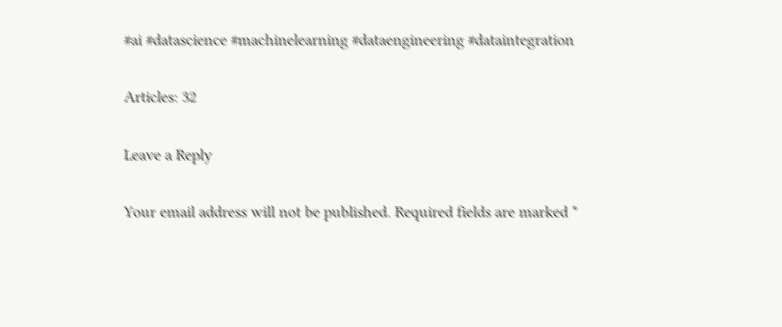#ai #datascience #machinelearning #dataengineering #dataintegration

Articles: 32

Leave a Reply

Your email address will not be published. Required fields are marked *